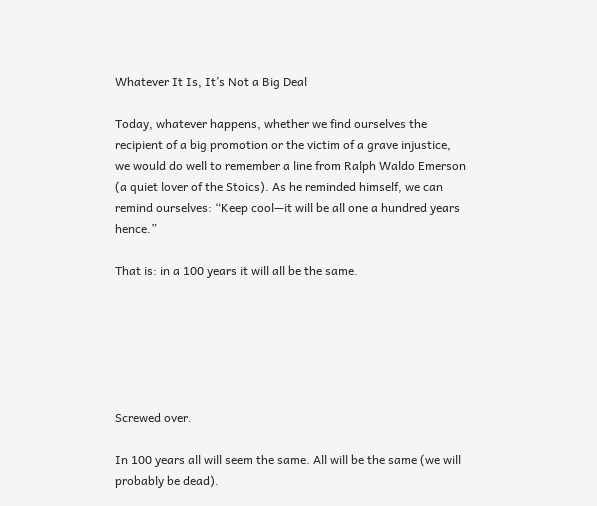Whatever It Is, It’s Not a Big Deal

Today, whatever happens, whether we find ourselves the recipient of a big promotion or the victim of a grave injustice, we would do well to remember a line from Ralph Waldo Emerson (a quiet lover of the Stoics). As he reminded himself, we can remind ourselves: “Keep cool—it will be all one a hundred years hence.”

That is: in a 100 years it will all be the same.






Screwed over.

In 100 years all will seem the same. All will be the same (we will probably be dead).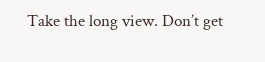Take the long view. Don’t get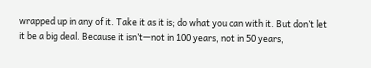wrapped up in any of it. Take it as it is; do what you can with it. But don’t let it be a big deal. Because it isn’t—not in 100 years, not in 50 years,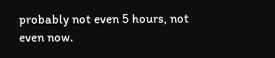probably not even 5 hours, not even now.